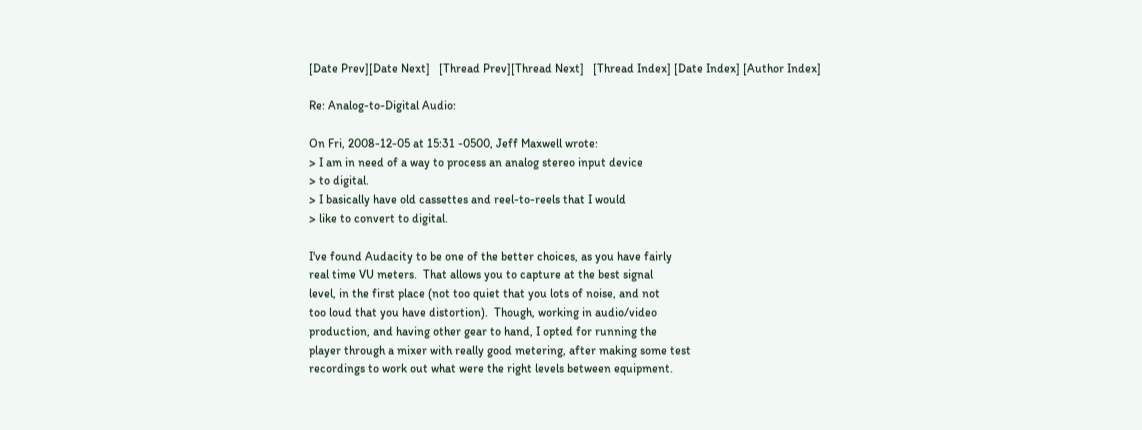[Date Prev][Date Next]   [Thread Prev][Thread Next]   [Thread Index] [Date Index] [Author Index]

Re: Analog-to-Digital Audio:

On Fri, 2008-12-05 at 15:31 -0500, Jeff Maxwell wrote:
> I am in need of a way to process an analog stereo input device
> to digital.
> I basically have old cassettes and reel-to-reels that I would
> like to convert to digital.

I've found Audacity to be one of the better choices, as you have fairly
real time VU meters.  That allows you to capture at the best signal
level, in the first place (not too quiet that you lots of noise, and not
too loud that you have distortion).  Though, working in audio/video
production, and having other gear to hand, I opted for running the
player through a mixer with really good metering, after making some test
recordings to work out what were the right levels between equipment.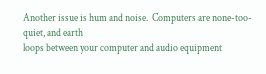Another issue is hum and noise.  Computers are none-too-quiet, and earth
loops between your computer and audio equipment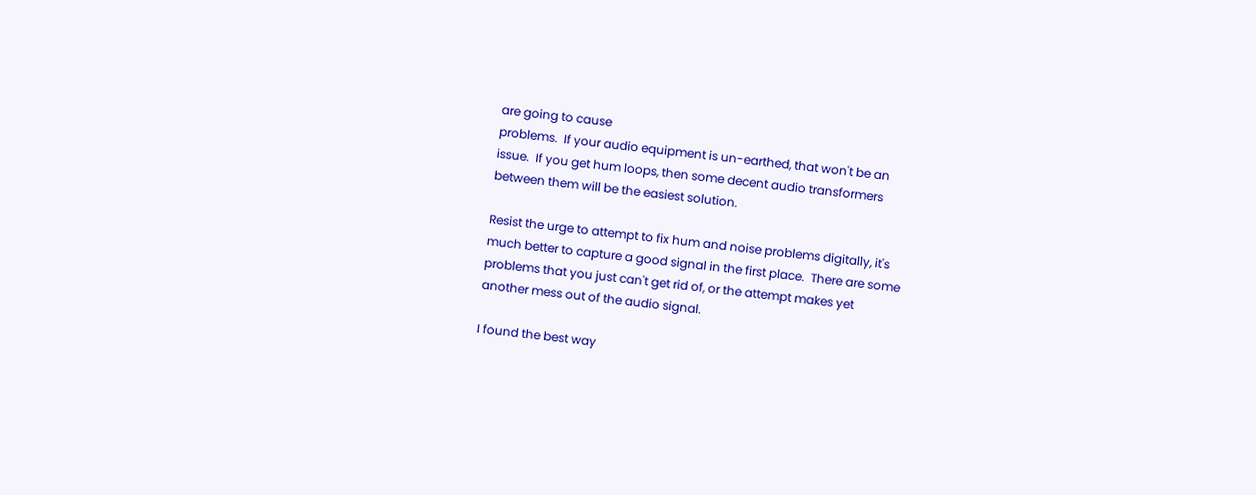are going to cause
problems.  If your audio equipment is un-earthed, that won't be an
issue.  If you get hum loops, then some decent audio transformers
between them will be the easiest solution.

Resist the urge to attempt to fix hum and noise problems digitally, it's
much better to capture a good signal in the first place.  There are some
problems that you just can't get rid of, or the attempt makes yet
another mess out of the audio signal.

I found the best way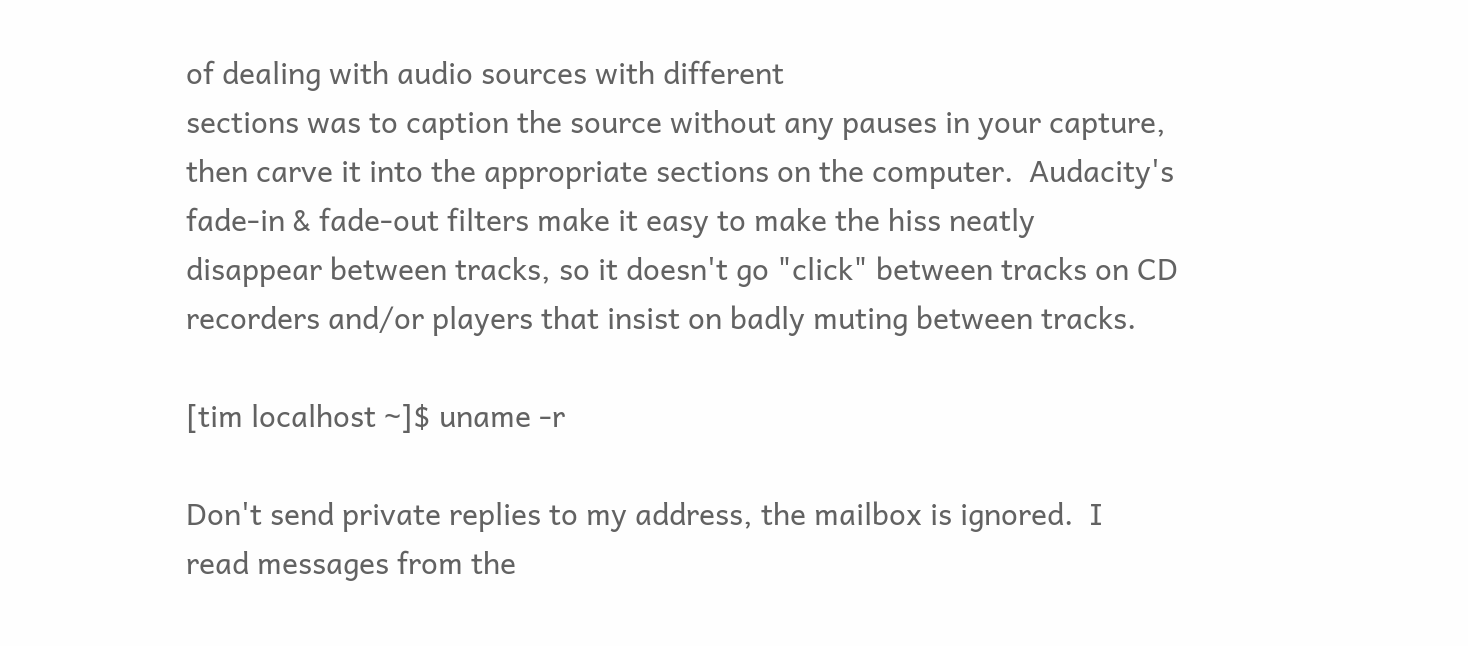of dealing with audio sources with different
sections was to caption the source without any pauses in your capture,
then carve it into the appropriate sections on the computer.  Audacity's
fade-in & fade-out filters make it easy to make the hiss neatly
disappear between tracks, so it doesn't go "click" between tracks on CD
recorders and/or players that insist on badly muting between tracks.

[tim localhost ~]$ uname -r

Don't send private replies to my address, the mailbox is ignored.  I
read messages from the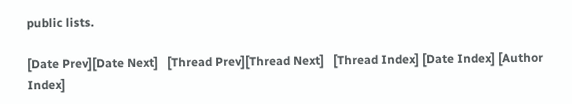public lists.

[Date Prev][Date Next]   [Thread Prev][Thread Next]   [Thread Index] [Date Index] [Author Index]